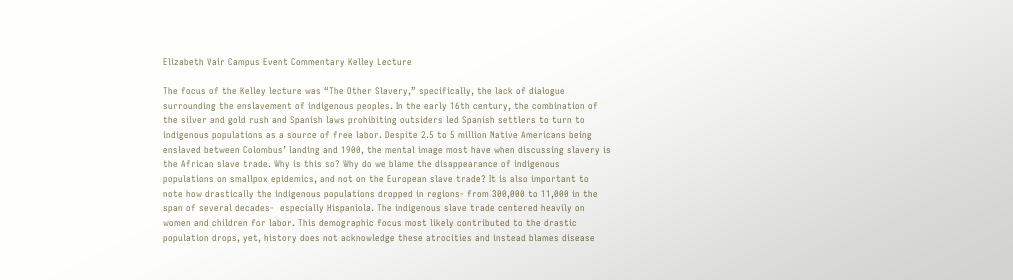Elizabeth Vair Campus Event Commentary Kelley Lecture

The focus of the Kelley lecture was “The Other Slavery,” specifically, the lack of dialogue surrounding the enslavement of indigenous peoples. In the early 16th century, the combination of the silver and gold rush and Spanish laws prohibiting outsiders led Spanish settlers to turn to indigenous populations as a source of free labor. Despite 2.5 to 5 million Native Americans being enslaved between Colombus’ landing and 1900, the mental image most have when discussing slavery is the African slave trade. Why is this so? Why do we blame the disappearance of indigenous populations on smallpox epidemics, and not on the European slave trade? It is also important to note how drastically the indigenous populations dropped in regions- from 300,000 to 11,000 in the span of several decades-  especially Hispaniola. The indigenous slave trade centered heavily on women and children for labor. This demographic focus most likely contributed to the drastic population drops, yet, history does not acknowledge these atrocities and instead blames disease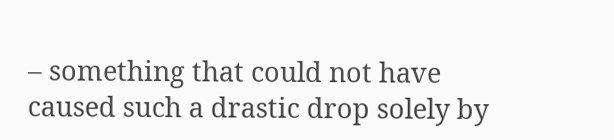– something that could not have caused such a drastic drop solely by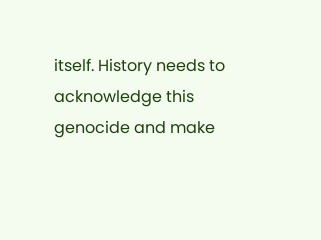itself. History needs to acknowledge this genocide and make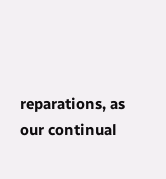reparations, as our continual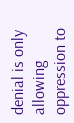denial is only allowing oppression to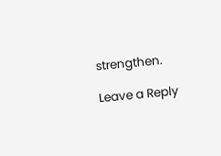strengthen.

Leave a Reply